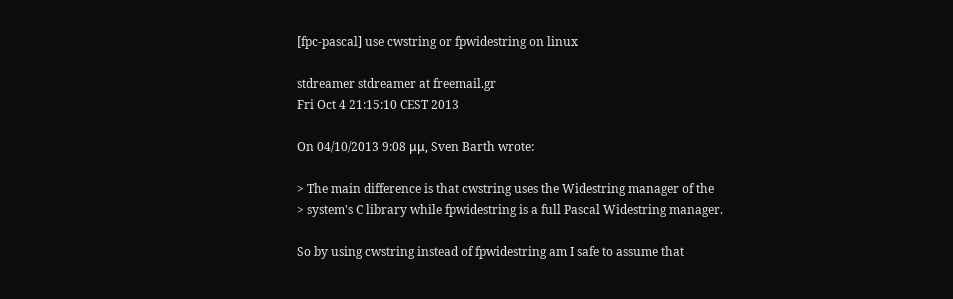[fpc-pascal] use cwstring or fpwidestring on linux

stdreamer stdreamer at freemail.gr
Fri Oct 4 21:15:10 CEST 2013

On 04/10/2013 9:08 μμ, Sven Barth wrote:

> The main difference is that cwstring uses the Widestring manager of the
> system's C library while fpwidestring is a full Pascal Widestring manager.

So by using cwstring instead of fpwidestring am I safe to assume that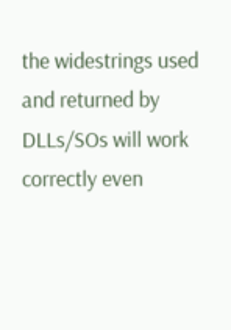the widestrings used and returned by DLLs/SOs will work correctly even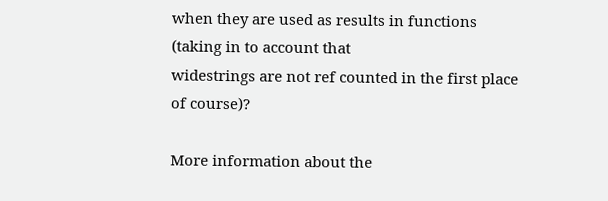when they are used as results in functions (taking in to account that
widestrings are not ref counted in the first place of course)?

More information about the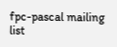fpc-pascal mailing list